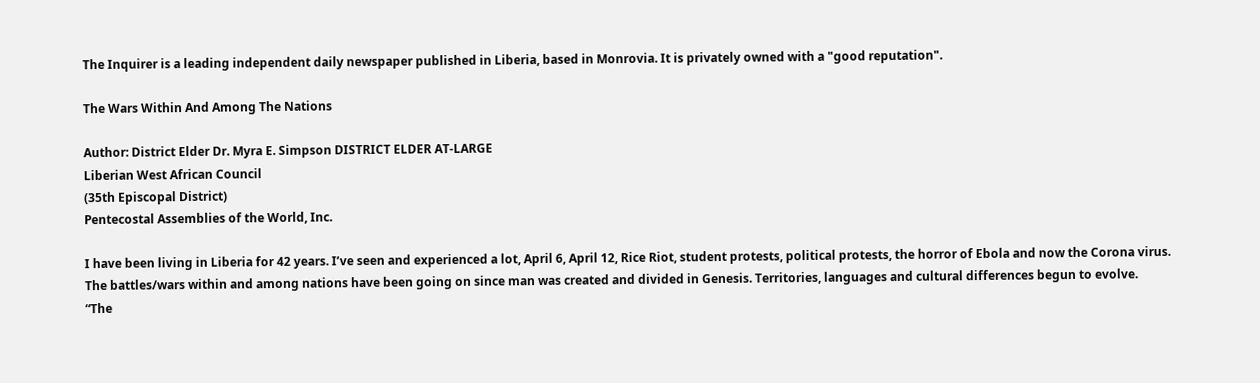The Inquirer is a leading independent daily newspaper published in Liberia, based in Monrovia. It is privately owned with a "good reputation".

The Wars Within And Among The Nations

Author: District Elder Dr. Myra E. Simpson DISTRICT ELDER AT-LARGE
Liberian West African Council
(35th Episcopal District)
Pentecostal Assemblies of the World, Inc.

I have been living in Liberia for 42 years. I’ve seen and experienced a lot, April 6, April 12, Rice Riot, student protests, political protests, the horror of Ebola and now the Corona virus.
The battles/wars within and among nations have been going on since man was created and divided in Genesis. Territories, languages and cultural differences begun to evolve.
“The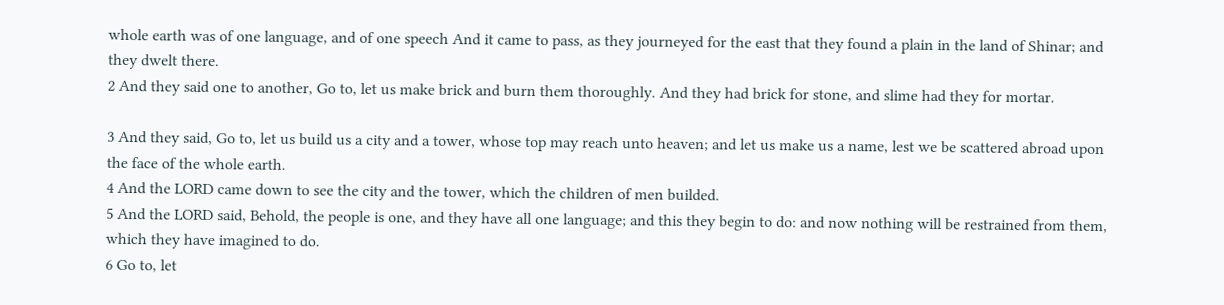whole earth was of one language, and of one speech And it came to pass, as they journeyed for the east that they found a plain in the land of Shinar; and they dwelt there.
2 And they said one to another, Go to, let us make brick and burn them thoroughly. And they had brick for stone, and slime had they for mortar.

3 And they said, Go to, let us build us a city and a tower, whose top may reach unto heaven; and let us make us a name, lest we be scattered abroad upon the face of the whole earth.
4 And the LORD came down to see the city and the tower, which the children of men builded.
5 And the LORD said, Behold, the people is one, and they have all one language; and this they begin to do: and now nothing will be restrained from them, which they have imagined to do.
6 Go to, let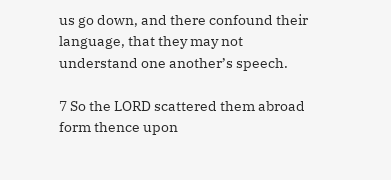us go down, and there confound their language, that they may not understand one another’s speech.

7 So the LORD scattered them abroad form thence upon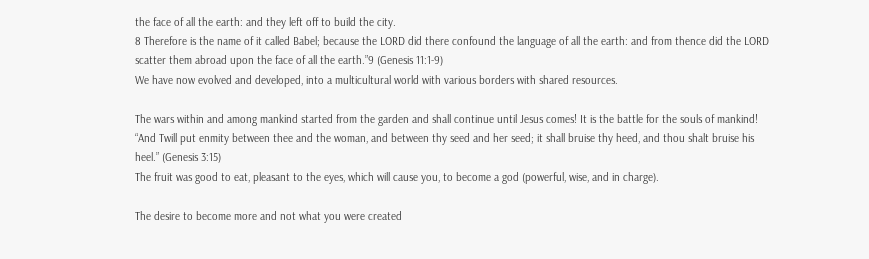the face of all the earth: and they left off to build the city.
8 Therefore is the name of it called Babel; because the LORD did there confound the language of all the earth: and from thence did the LORD scatter them abroad upon the face of all the earth.”9 (Genesis 11:1-9)
We have now evolved and developed, into a multicultural world with various borders with shared resources.

The wars within and among mankind started from the garden and shall continue until Jesus comes! It is the battle for the souls of mankind! “And Twill put enmity between thee and the woman, and between thy seed and her seed; it shall bruise thy heed, and thou shalt bruise his heel.” (Genesis 3:15)
The fruit was good to eat, pleasant to the eyes, which will cause you, to become a god (powerful, wise, and in charge).

The desire to become more and not what you were created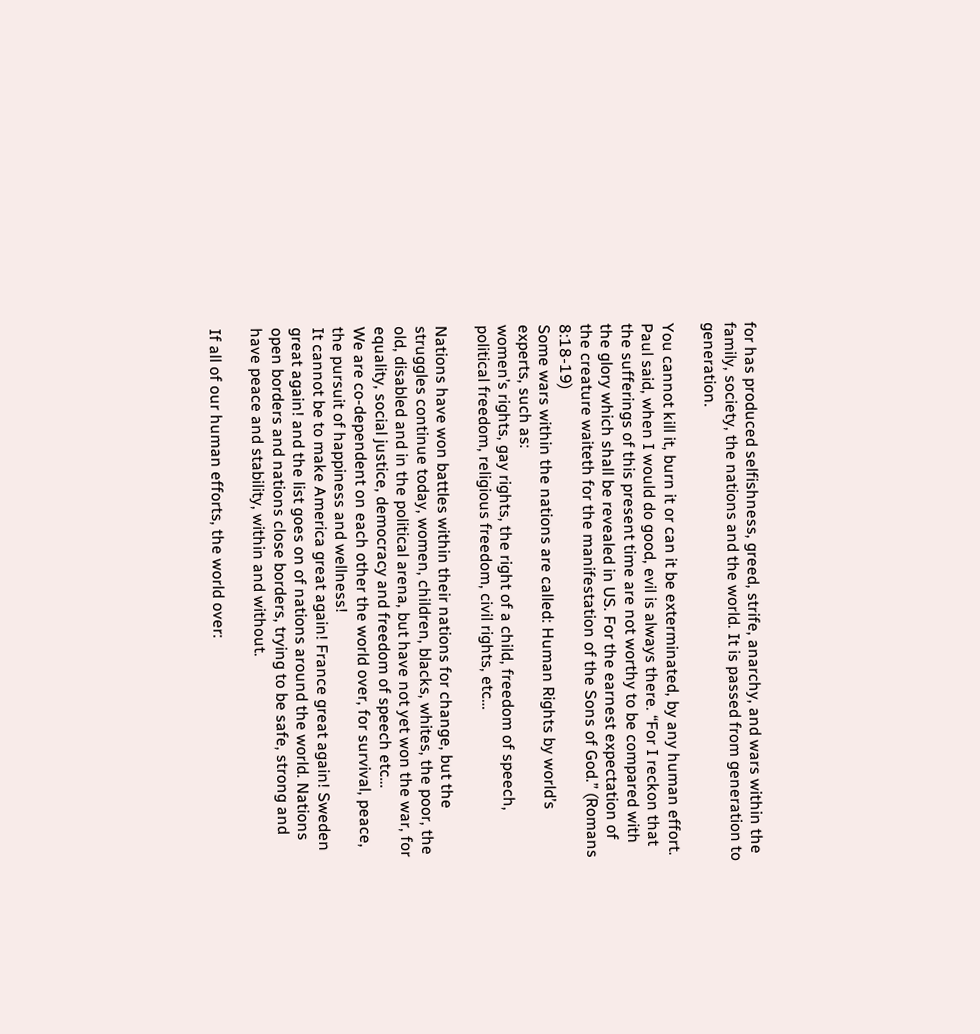for has produced selfishness, greed, strife, anarchy, and wars within the family, society, the nations and the world. It is passed from generation to generation.

You cannot kill it, burn it or can it be exterminated, by any human effort. Paul said, when I would do good, evil is always there. “For I reckon that the sufferings of this present time are not worthy to be compared with the glory which shall be revealed in US. For the earnest expectation of the creature waiteth for the manifestation of the Sons of God.” (Romans 8:18-19)
Some wars within the nations are called: Human Rights by world’s experts, such as:
women’s rights, gay rights, the right of a child, freedom of speech, political freedom, religious freedom, civil rights, etc…

Nations have won battles within their nations for change, but the struggles continue today, women, children, blacks, whites, the poor, the old, disabled and in the political arena, but have not yet won the war, for equality, social justice, democracy and freedom of speech etc…
We are co-dependent on each other the world over, for survival, peace, the pursuit of happiness and wellness!
It cannot be to make America great again! France great again! Sweden great again! and the list goes on of nations around the world. Nations open borders and nations close borders, trying to be safe, strong and have peace and stability, within and without.

If all of our human efforts, the world over: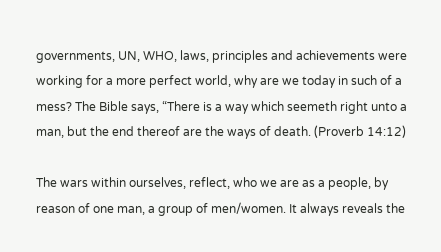governments, UN, WHO, laws, principles and achievements were working for a more perfect world, why are we today in such of a mess? The Bible says, “There is a way which seemeth right unto a man, but the end thereof are the ways of death. (Proverb 14:12)

The wars within ourselves, reflect, who we are as a people, by reason of one man, a group of men/women. It always reveals the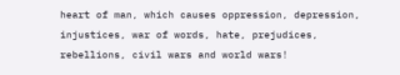heart of man, which causes oppression, depression, injustices, war of words, hate, prejudices, rebellions, civil wars and world wars!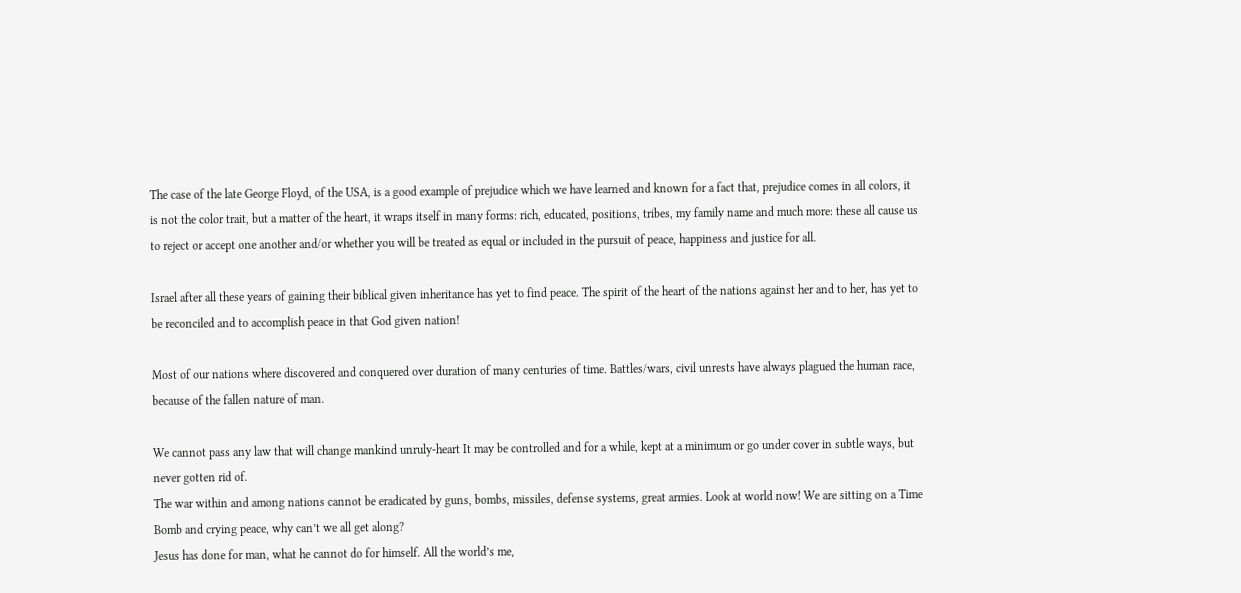The case of the late George Floyd, of the USA, is a good example of prejudice which we have learned and known for a fact that, prejudice comes in all colors, it is not the color trait, but a matter of the heart, it wraps itself in many forms: rich, educated, positions, tribes, my family name and much more: these all cause us to reject or accept one another and/or whether you will be treated as equal or included in the pursuit of peace, happiness and justice for all.

Israel after all these years of gaining their biblical given inheritance has yet to find peace. The spirit of the heart of the nations against her and to her, has yet to be reconciled and to accomplish peace in that God given nation!

Most of our nations where discovered and conquered over duration of many centuries of time. Battles/wars, civil unrests have always plagued the human race, because of the fallen nature of man.

We cannot pass any law that will change mankind unruly-heart It may be controlled and for a while, kept at a minimum or go under cover in subtle ways, but never gotten rid of.
The war within and among nations cannot be eradicated by guns, bombs, missiles, defense systems, great armies. Look at world now! We are sitting on a Time Bomb and crying peace, why can’t we all get along?
Jesus has done for man, what he cannot do for himself. All the world’s me,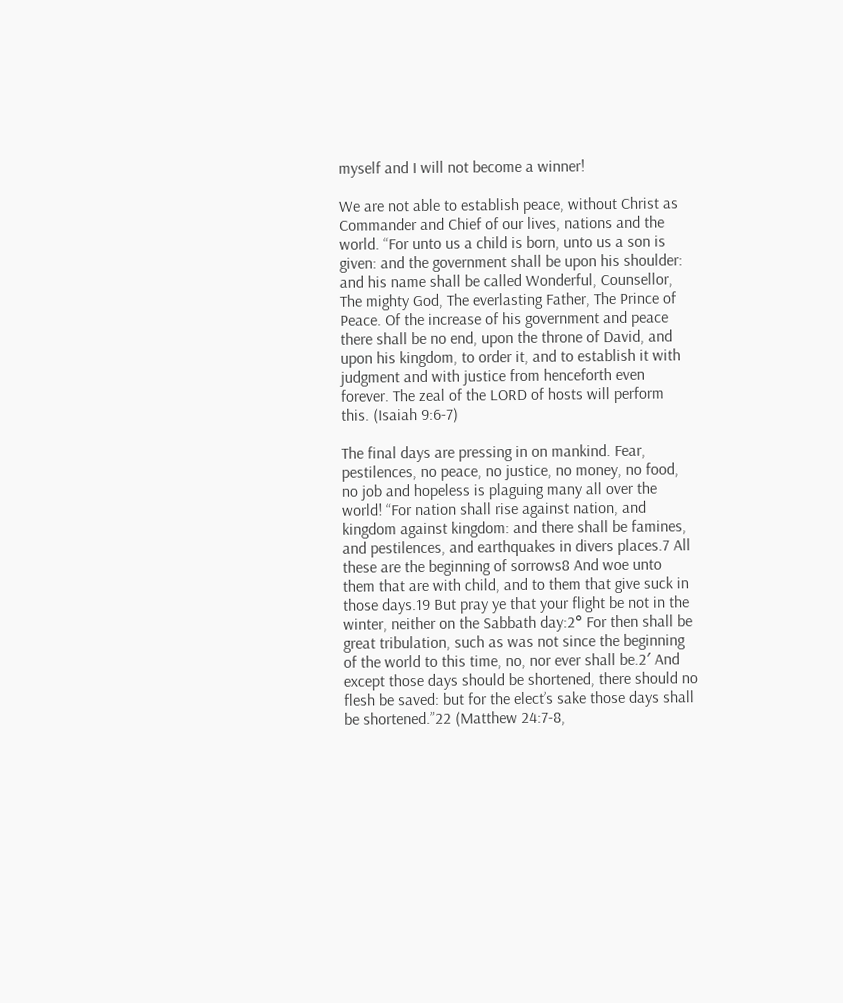myself and I will not become a winner!

We are not able to establish peace, without Christ as Commander and Chief of our lives, nations and the world. “For unto us a child is born, unto us a son is given: and the government shall be upon his shoulder: and his name shall be called Wonderful, Counsellor, The mighty God, The everlasting Father, The Prince of Peace. Of the increase of his government and peace there shall be no end, upon the throne of David, and upon his kingdom, to order it, and to establish it with judgment and with justice from henceforth even forever. The zeal of the LORD of hosts will perform this. (Isaiah 9:6-7)

The final days are pressing in on mankind. Fear, pestilences, no peace, no justice, no money, no food, no job and hopeless is plaguing many all over the world! “For nation shall rise against nation, and kingdom against kingdom: and there shall be famines, and pestilences, and earthquakes in divers places.7 All these are the beginning of sorrows8 And woe unto them that are with child, and to them that give suck in those days.19 But pray ye that your flight be not in the winter, neither on the Sabbath day:2° For then shall be great tribulation, such as was not since the beginning of the world to this time, no, nor ever shall be.2′ And except those days should be shortened, there should no flesh be saved: but for the elect’s sake those days shall be shortened.”22 (Matthew 24:7-8,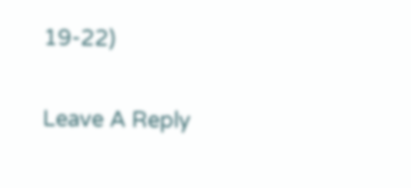19-22)

Leave A Reply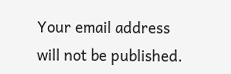Your email address will not be published.